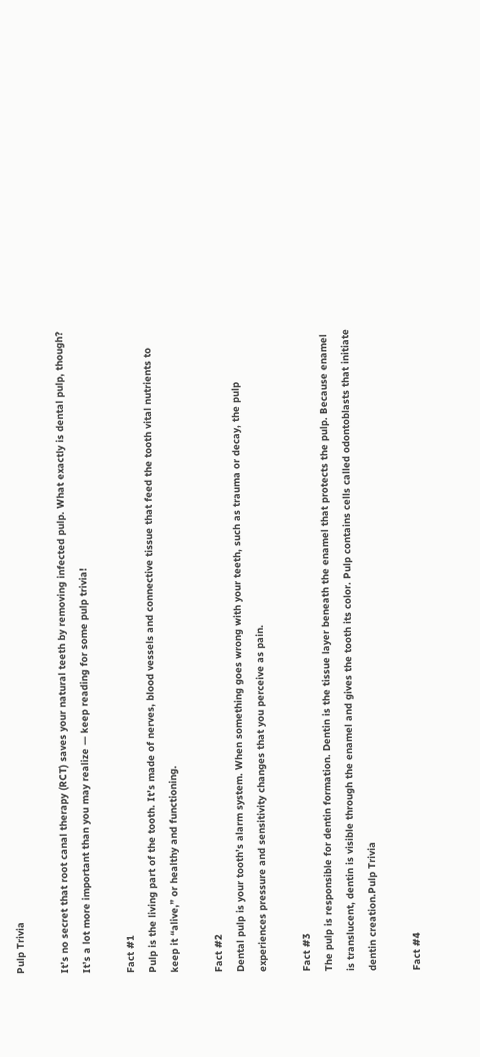Pulp Trivia

It’s no secret that root canal therapy (RCT) saves your natural teeth by removing infected pulp. What exactly is dental pulp, though? It’s a lot more important than you may realize — keep reading for some pulp trivia!

Fact #1
Pulp is the living part of the tooth. It’s made of nerves, blood vessels and connective tissue that feed the tooth vital nutrients to keep it “alive,” or healthy and functioning.

Fact #2
Dental pulp is your tooth’s alarm system. When something goes wrong with your teeth, such as trauma or decay, the pulp experiences pressure and sensitivity changes that you perceive as pain.

Fact #3
The pulp is responsible for dentin formation. Dentin is the tissue layer beneath the enamel that protects the pulp. Because enamel is translucent, dentin is visible through the enamel and gives the tooth its color. Pulp contains cells called odontoblasts that initiate dentin creation.Pulp Trivia

Fact #4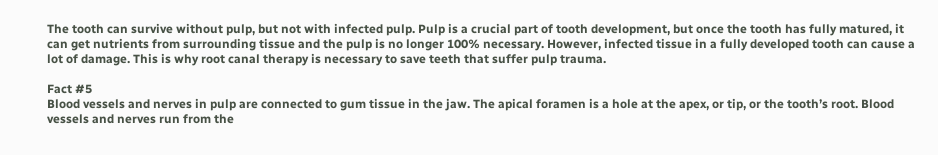The tooth can survive without pulp, but not with infected pulp. Pulp is a crucial part of tooth development, but once the tooth has fully matured, it can get nutrients from surrounding tissue and the pulp is no longer 100% necessary. However, infected tissue in a fully developed tooth can cause a lot of damage. This is why root canal therapy is necessary to save teeth that suffer pulp trauma.

Fact #5
Blood vessels and nerves in pulp are connected to gum tissue in the jaw. The apical foramen is a hole at the apex, or tip, or the tooth’s root. Blood vessels and nerves run from the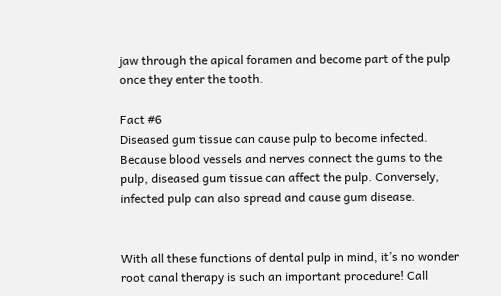jaw through the apical foramen and become part of the pulp once they enter the tooth.

Fact #6
Diseased gum tissue can cause pulp to become infected. Because blood vessels and nerves connect the gums to the pulp, diseased gum tissue can affect the pulp. Conversely, infected pulp can also spread and cause gum disease.


With all these functions of dental pulp in mind, it’s no wonder root canal therapy is such an important procedure! Call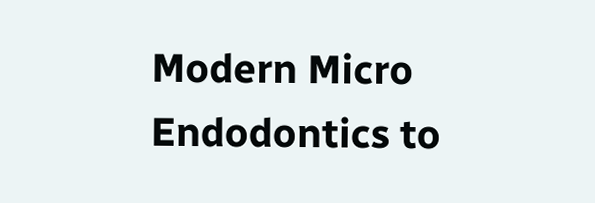Modern Micro Endodontics to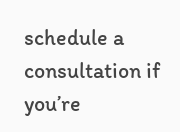schedule a consultation if you’re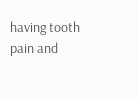having tooth pain and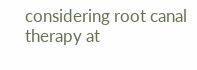considering root canal therapy at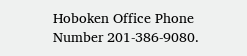Hoboken Office Phone Number 201-386-9080.